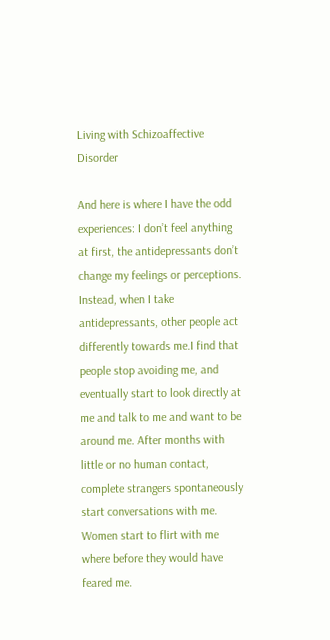Living with Schizoaffective Disorder

And here is where I have the odd experiences: I don’t feel anything at first, the antidepressants don’t change my feelings or perceptions. Instead, when I take antidepressants, other people act differently towards me.I find that people stop avoiding me, and eventually start to look directly at me and talk to me and want to be around me. After months with little or no human contact, complete strangers spontaneously start conversations with me. Women start to flirt with me where before they would have feared me.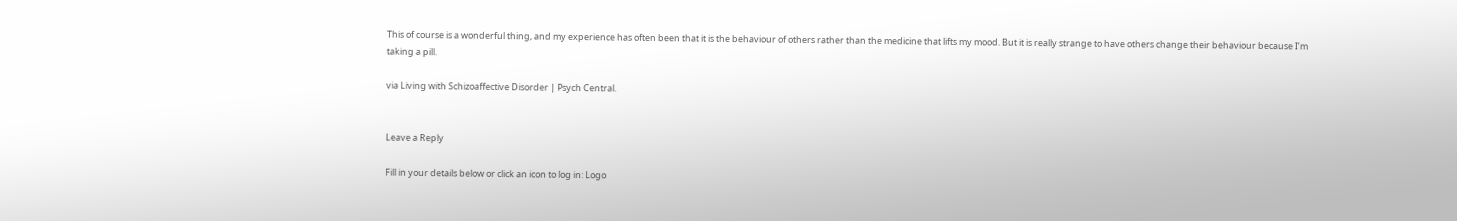This of course is a wonderful thing, and my experience has often been that it is the behaviour of others rather than the medicine that lifts my mood. But it is really strange to have others change their behaviour because I’m taking a pill.

via Living with Schizoaffective Disorder | Psych Central.


Leave a Reply

Fill in your details below or click an icon to log in: Logo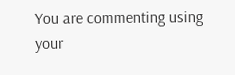You are commenting using your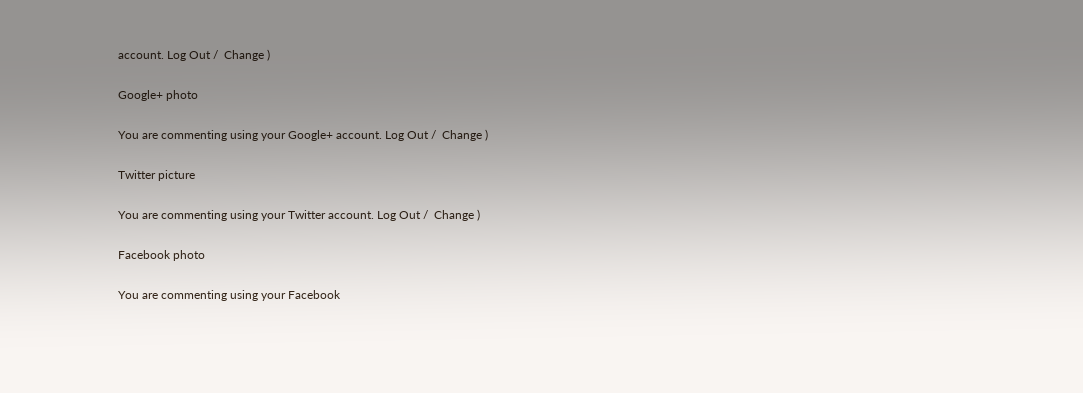account. Log Out /  Change )

Google+ photo

You are commenting using your Google+ account. Log Out /  Change )

Twitter picture

You are commenting using your Twitter account. Log Out /  Change )

Facebook photo

You are commenting using your Facebook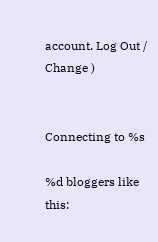account. Log Out /  Change )


Connecting to %s

%d bloggers like this: